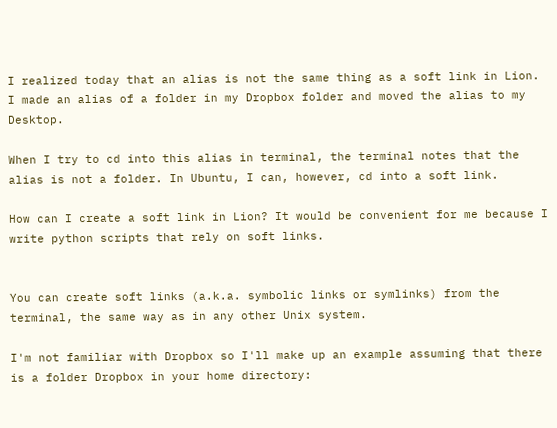I realized today that an alias is not the same thing as a soft link in Lion. I made an alias of a folder in my Dropbox folder and moved the alias to my Desktop.

When I try to cd into this alias in terminal, the terminal notes that the alias is not a folder. In Ubuntu, I can, however, cd into a soft link.

How can I create a soft link in Lion? It would be convenient for me because I write python scripts that rely on soft links.


You can create soft links (a.k.a. symbolic links or symlinks) from the terminal, the same way as in any other Unix system.

I'm not familiar with Dropbox so I'll make up an example assuming that there is a folder Dropbox in your home directory: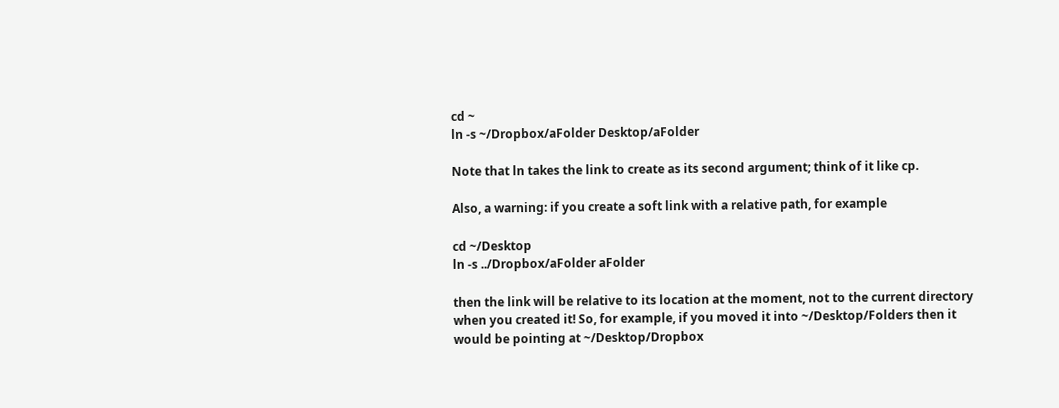cd ~
ln -s ~/Dropbox/aFolder Desktop/aFolder

Note that ln takes the link to create as its second argument; think of it like cp.

Also, a warning: if you create a soft link with a relative path, for example

cd ~/Desktop
ln -s ../Dropbox/aFolder aFolder

then the link will be relative to its location at the moment, not to the current directory when you created it! So, for example, if you moved it into ~/Desktop/Folders then it would be pointing at ~/Desktop/Dropbox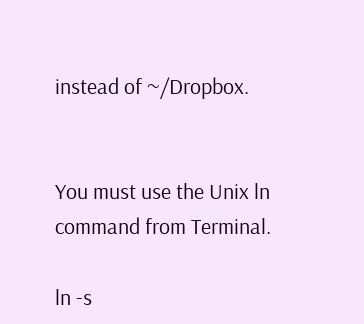instead of ~/Dropbox.


You must use the Unix ln command from Terminal.

ln -s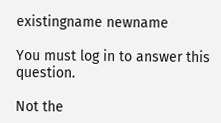existingname newname

You must log in to answer this question.

Not the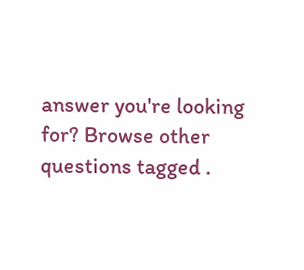answer you're looking for? Browse other questions tagged .